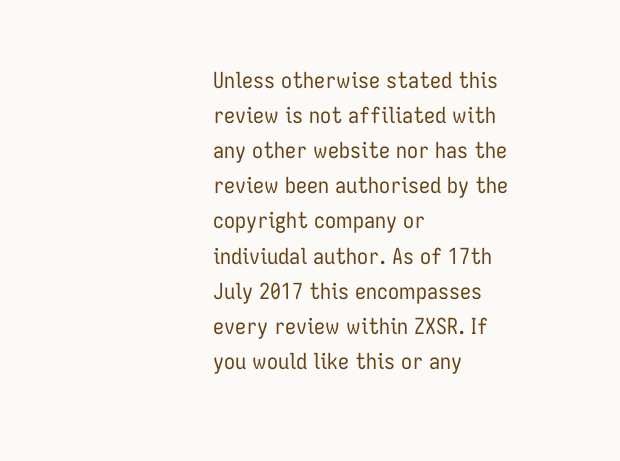Unless otherwise stated this review is not affiliated with any other website nor has the review been authorised by the copyright company or indiviudal author. As of 17th July 2017 this encompasses every review within ZXSR. If you would like this or any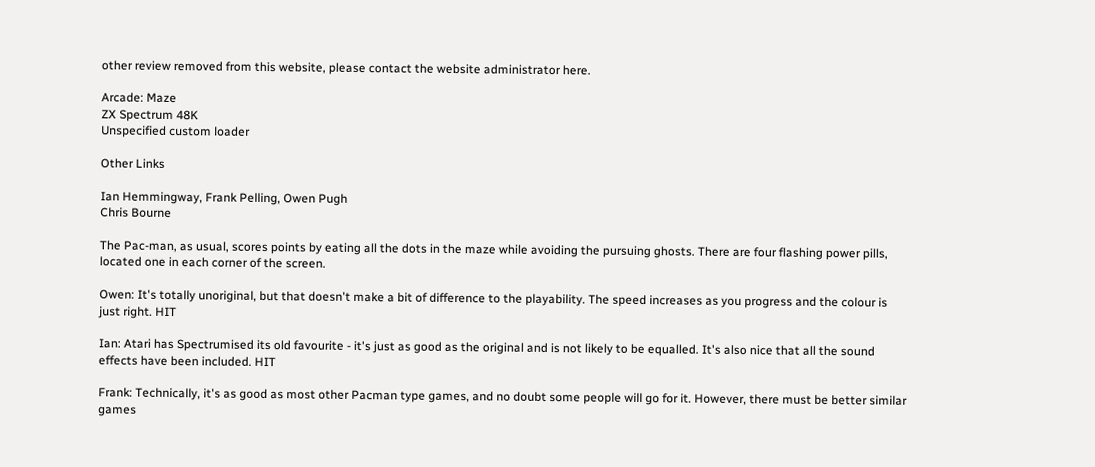other review removed from this website, please contact the website administrator here.

Arcade: Maze
ZX Spectrum 48K
Unspecified custom loader

Other Links

Ian Hemmingway, Frank Pelling, Owen Pugh
Chris Bourne

The Pac-man, as usual, scores points by eating all the dots in the maze while avoiding the pursuing ghosts. There are four flashing power pills, located one in each corner of the screen.

Owen: It's totally unoriginal, but that doesn't make a bit of difference to the playability. The speed increases as you progress and the colour is just right. HIT

Ian: Atari has Spectrumised its old favourite - it's just as good as the original and is not likely to be equalled. It's also nice that all the sound effects have been included. HIT

Frank: Technically, it's as good as most other Pacman type games, and no doubt some people will go for it. However, there must be better similar games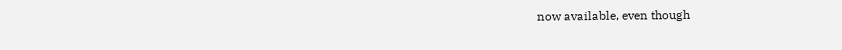now available, even though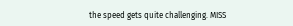the speed gets quite challenging. MISS